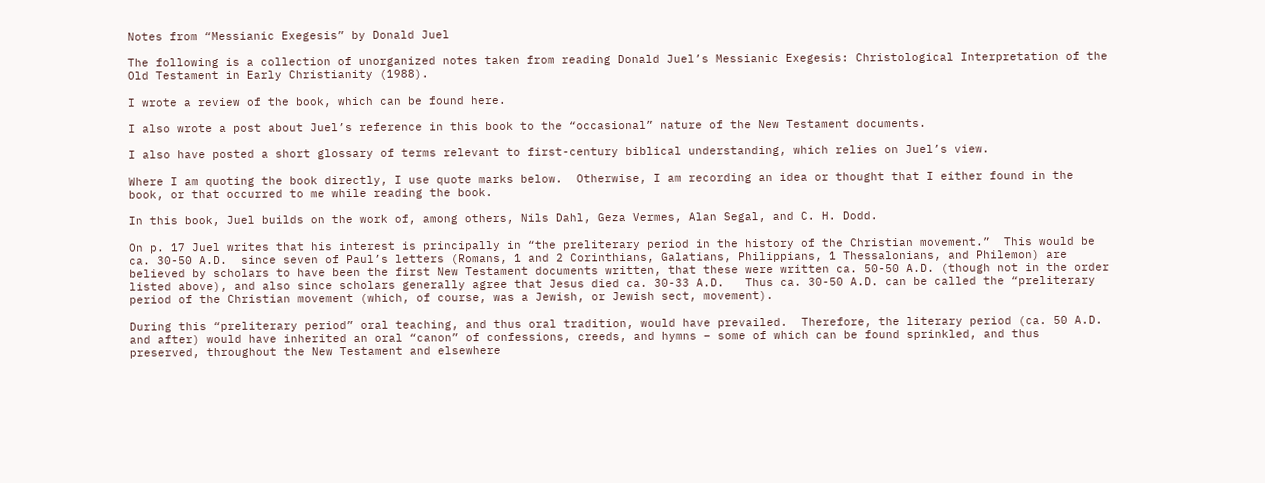Notes from “Messianic Exegesis” by Donald Juel

The following is a collection of unorganized notes taken from reading Donald Juel’s Messianic Exegesis: Christological Interpretation of the Old Testament in Early Christianity (1988).

I wrote a review of the book, which can be found here.

I also wrote a post about Juel’s reference in this book to the “occasional” nature of the New Testament documents.

I also have posted a short glossary of terms relevant to first-century biblical understanding, which relies on Juel’s view.

Where I am quoting the book directly, I use quote marks below.  Otherwise, I am recording an idea or thought that I either found in the book, or that occurred to me while reading the book.

In this book, Juel builds on the work of, among others, Nils Dahl, Geza Vermes, Alan Segal, and C. H. Dodd.

On p. 17 Juel writes that his interest is principally in “the preliterary period in the history of the Christian movement.”  This would be ca. 30-50 A.D.  since seven of Paul’s letters (Romans, 1 and 2 Corinthians, Galatians, Philippians, 1 Thessalonians, and Philemon) are believed by scholars to have been the first New Testament documents written, that these were written ca. 50-50 A.D. (though not in the order listed above), and also since scholars generally agree that Jesus died ca. 30-33 A.D.   Thus ca. 30-50 A.D. can be called the “preliterary period of the Christian movement (which, of course, was a Jewish, or Jewish sect, movement).

During this “preliterary period” oral teaching, and thus oral tradition, would have prevailed.  Therefore, the literary period (ca. 50 A.D. and after) would have inherited an oral “canon” of confessions, creeds, and hymns – some of which can be found sprinkled, and thus preserved, throughout the New Testament and elsewhere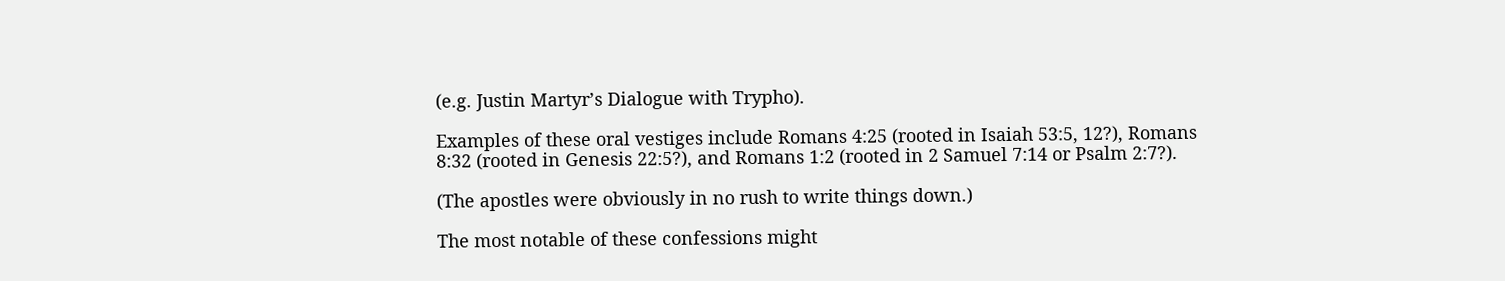(e.g. Justin Martyr’s Dialogue with Trypho).

Examples of these oral vestiges include Romans 4:25 (rooted in Isaiah 53:5, 12?), Romans 8:32 (rooted in Genesis 22:5?), and Romans 1:2 (rooted in 2 Samuel 7:14 or Psalm 2:7?).

(The apostles were obviously in no rush to write things down.)

The most notable of these confessions might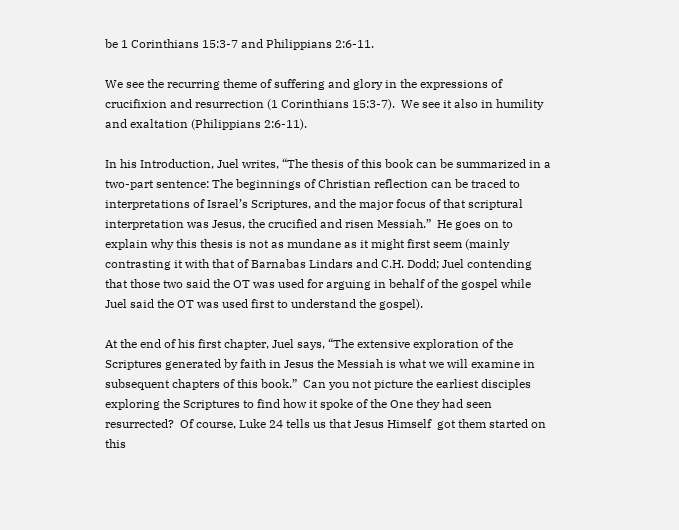be 1 Corinthians 15:3-7 and Philippians 2:6-11.

We see the recurring theme of suffering and glory in the expressions of crucifixion and resurrection (1 Corinthians 15:3-7).  We see it also in humility and exaltation (Philippians 2:6-11).

In his Introduction, Juel writes, “The thesis of this book can be summarized in a two-part sentence: The beginnings of Christian reflection can be traced to interpretations of Israel’s Scriptures, and the major focus of that scriptural interpretation was Jesus, the crucified and risen Messiah.”  He goes on to explain why this thesis is not as mundane as it might first seem (mainly contrasting it with that of Barnabas Lindars and C.H. Dodd; Juel contending that those two said the OT was used for arguing in behalf of the gospel while Juel said the OT was used first to understand the gospel).

At the end of his first chapter, Juel says, “The extensive exploration of the Scriptures generated by faith in Jesus the Messiah is what we will examine in subsequent chapters of this book.”  Can you not picture the earliest disciples exploring the Scriptures to find how it spoke of the One they had seen resurrected?  Of course, Luke 24 tells us that Jesus Himself  got them started on this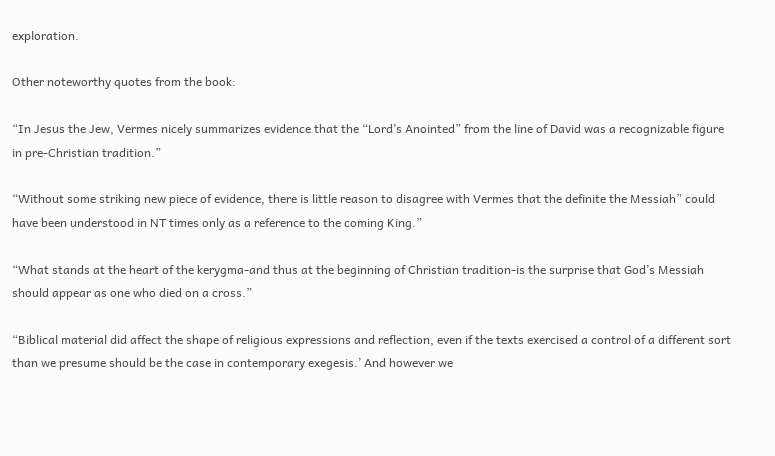exploration.

Other noteworthy quotes from the book:

“In Jesus the Jew, Vermes nicely summarizes evidence that the “Lord’s Anointed” from the line of David was a recognizable figure in pre-Christian tradition.”

“Without some striking new piece of evidence, there is little reason to disagree with Vermes that the definite the Messiah” could have been understood in NT times only as a reference to the coming King.”

“What stands at the heart of the kerygma-and thus at the beginning of Christian tradition-is the surprise that God’s Messiah should appear as one who died on a cross.”

“Biblical material did affect the shape of religious expressions and reflection, even if the texts exercised a control of a different sort than we presume should be the case in contemporary exegesis.’ And however we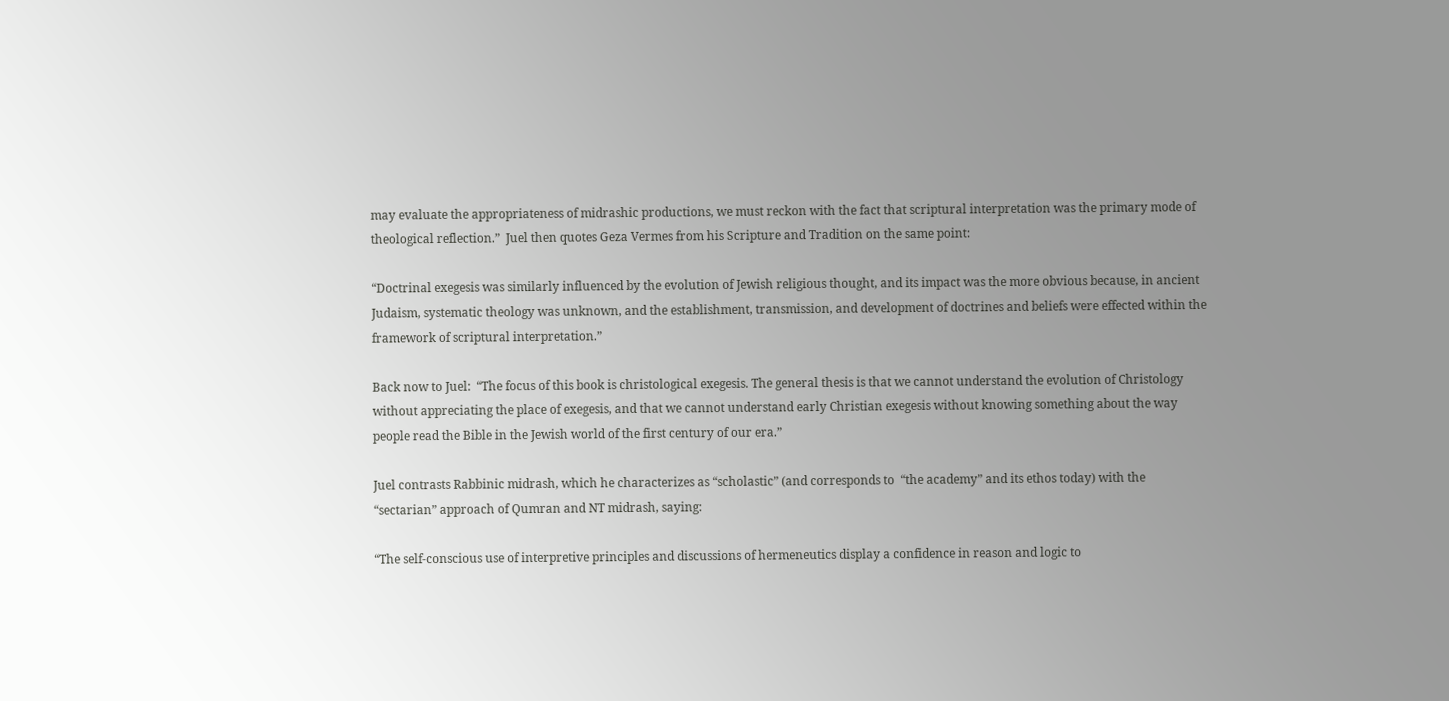may evaluate the appropriateness of midrashic productions, we must reckon with the fact that scriptural interpretation was the primary mode of theological reflection.”  Juel then quotes Geza Vermes from his Scripture and Tradition on the same point:

“Doctrinal exegesis was similarly influenced by the evolution of Jewish religious thought, and its impact was the more obvious because, in ancient Judaism, systematic theology was unknown, and the establishment, transmission, and development of doctrines and beliefs were effected within the framework of scriptural interpretation.”

Back now to Juel:  “The focus of this book is christological exegesis. The general thesis is that we cannot understand the evolution of Christology without appreciating the place of exegesis, and that we cannot understand early Christian exegesis without knowing something about the way people read the Bible in the Jewish world of the first century of our era.”

Juel contrasts Rabbinic midrash, which he characterizes as “scholastic” (and corresponds to  “the academy” and its ethos today) with the “sectarian” approach of Qumran and NT midrash, saying:

“The self-conscious use of interpretive principles and discussions of hermeneutics display a confidence in reason and logic to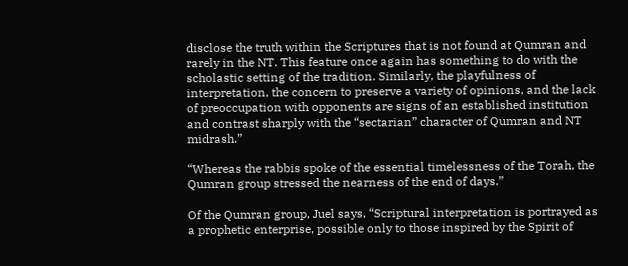disclose the truth within the Scriptures that is not found at Qumran and rarely in the NT. This feature once again has something to do with the scholastic setting of the tradition. Similarly, the playfulness of interpretation, the concern to preserve a variety of opinions, and the lack of preoccupation with opponents are signs of an established institution and contrast sharply with the “sectarian” character of Qumran and NT midrash.”

“Whereas the rabbis spoke of the essential timelessness of the Torah, the Qumran group stressed the nearness of the end of days.”

Of the Qumran group, Juel says, “Scriptural interpretation is portrayed as a prophetic enterprise, possible only to those inspired by the Spirit of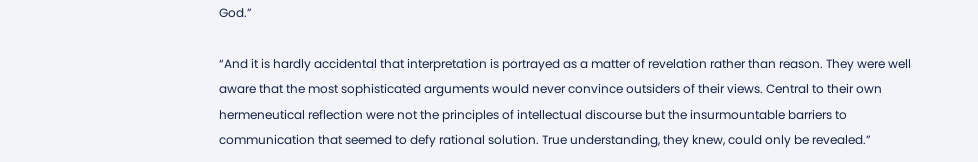God.”

“And it is hardly accidental that interpretation is portrayed as a matter of revelation rather than reason. They were well aware that the most sophisticated arguments would never convince outsiders of their views. Central to their own hermeneutical reflection were not the principles of intellectual discourse but the insurmountable barriers to communication that seemed to defy rational solution. True understanding, they knew, could only be revealed.”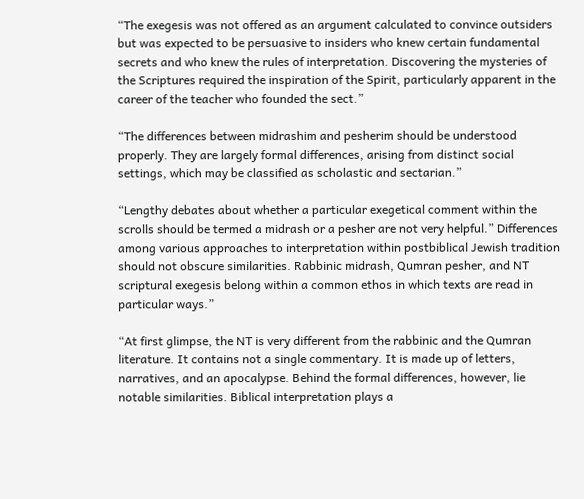“The exegesis was not offered as an argument calculated to convince outsiders but was expected to be persuasive to insiders who knew certain fundamental secrets and who knew the rules of interpretation. Discovering the mysteries of the Scriptures required the inspiration of the Spirit, particularly apparent in the career of the teacher who founded the sect.”

“The differences between midrashim and pesherim should be understood properly. They are largely formal differences, arising from distinct social settings, which may be classified as scholastic and sectarian.”

“Lengthy debates about whether a particular exegetical comment within the scrolls should be termed a midrash or a pesher are not very helpful.” Differences among various approaches to interpretation within postbiblical Jewish tradition should not obscure similarities. Rabbinic midrash, Qumran pesher, and NT scriptural exegesis belong within a common ethos in which texts are read in particular ways.”

“At first glimpse, the NT is very different from the rabbinic and the Qumran literature. It contains not a single commentary. It is made up of letters, narratives, and an apocalypse. Behind the formal differences, however, lie notable similarities. Biblical interpretation plays a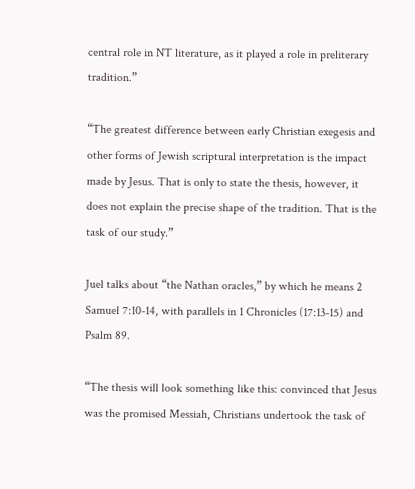central role in NT literature, as it played a role in preliterary tradition.”

“The greatest difference between early Christian exegesis and other forms of Jewish scriptural interpretation is the impact made by Jesus. That is only to state the thesis, however, it does not explain the precise shape of the tradition. That is the task of our study.”

Juel talks about “the Nathan oracles,” by which he means 2 Samuel 7:10-14, with parallels in 1 Chronicles (17:13-15) and Psalm 89.

“The thesis will look something like this: convinced that Jesus was the promised Messiah, Christians undertook the task of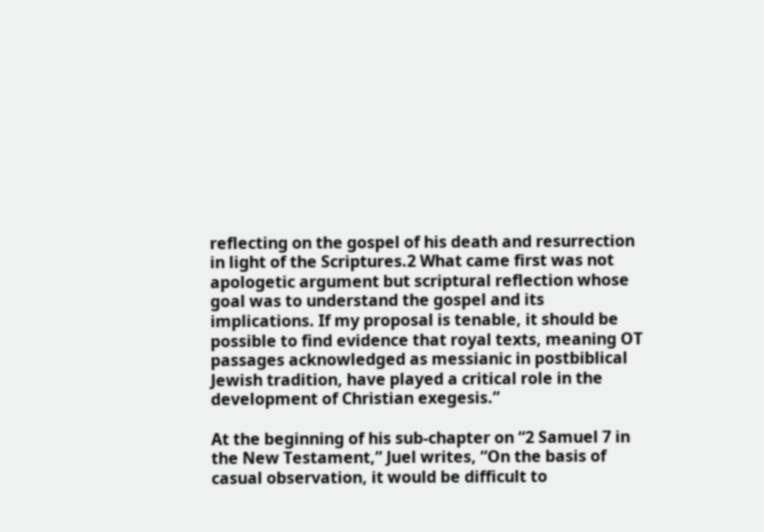reflecting on the gospel of his death and resurrection in light of the Scriptures.2 What came first was not apologetic argument but scriptural reflection whose goal was to understand the gospel and its implications. If my proposal is tenable, it should be possible to find evidence that royal texts, meaning OT passages acknowledged as messianic in postbiblical Jewish tradition, have played a critical role in the development of Christian exegesis.”

At the beginning of his sub-chapter on “2 Samuel 7 in the New Testament,” Juel writes, “On the basis of casual observation, it would be difficult to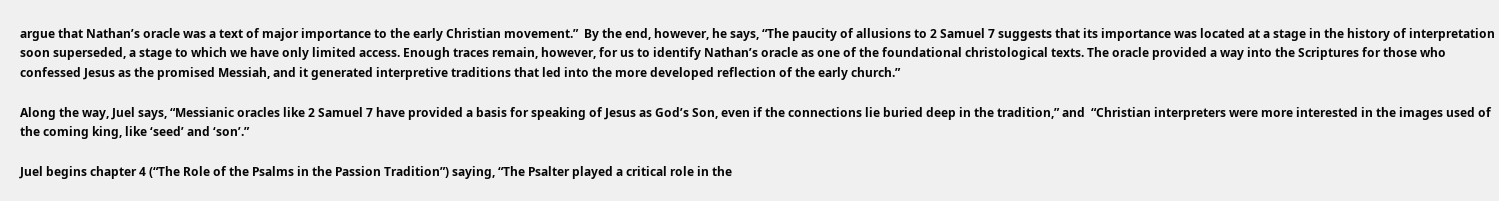argue that Nathan’s oracle was a text of major importance to the early Christian movement.”  By the end, however, he says, “The paucity of allusions to 2 Samuel 7 suggests that its importance was located at a stage in the history of interpretation soon superseded, a stage to which we have only limited access. Enough traces remain, however, for us to identify Nathan’s oracle as one of the foundational christological texts. The oracle provided a way into the Scriptures for those who confessed Jesus as the promised Messiah, and it generated interpretive traditions that led into the more developed reflection of the early church.”

Along the way, Juel says, “Messianic oracles like 2 Samuel 7 have provided a basis for speaking of Jesus as God’s Son, even if the connections lie buried deep in the tradition,” and  “Christian interpreters were more interested in the images used of the coming king, like ‘seed’ and ‘son’.”

Juel begins chapter 4 (“The Role of the Psalms in the Passion Tradition”) saying, “The Psalter played a critical role in the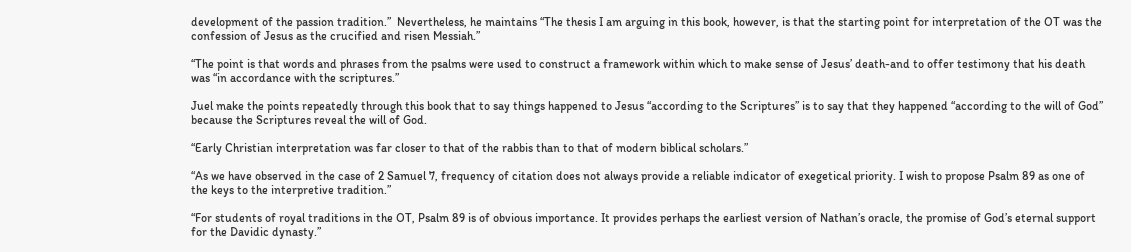development of the passion tradition.”  Nevertheless, he maintains “The thesis I am arguing in this book, however, is that the starting point for interpretation of the OT was the confession of Jesus as the crucified and risen Messiah.”

“The point is that words and phrases from the psalms were used to construct a framework within which to make sense of Jesus’ death-and to offer testimony that his death was “in accordance with the scriptures.”

Juel make the points repeatedly through this book that to say things happened to Jesus “according to the Scriptures” is to say that they happened “according to the will of God” because the Scriptures reveal the will of God.

“Early Christian interpretation was far closer to that of the rabbis than to that of modern biblical scholars.”

“As we have observed in the case of 2 Samuel 7, frequency of citation does not always provide a reliable indicator of exegetical priority. I wish to propose Psalm 89 as one of the keys to the interpretive tradition.”

“For students of royal traditions in the OT, Psalm 89 is of obvious importance. It provides perhaps the earliest version of Nathan’s oracle, the promise of God’s eternal support for the Davidic dynasty.”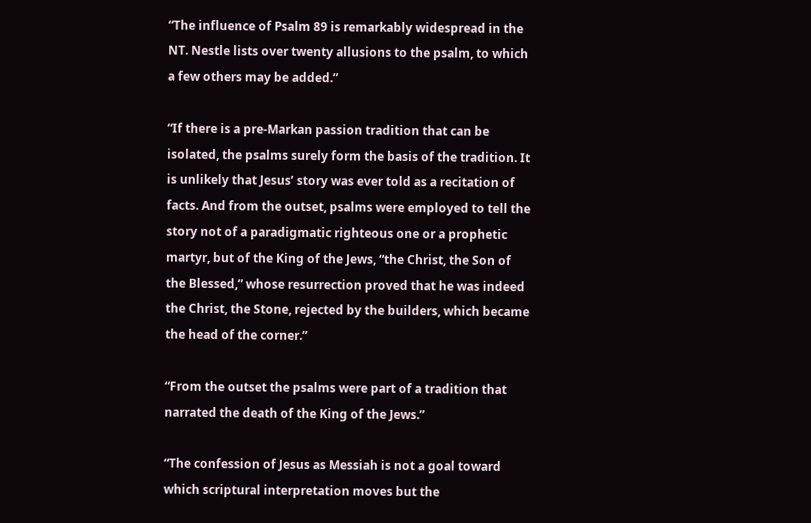“The influence of Psalm 89 is remarkably widespread in the NT. Nestle lists over twenty allusions to the psalm, to which a few others may be added.”

“If there is a pre-Markan passion tradition that can be isolated, the psalms surely form the basis of the tradition. It is unlikely that Jesus’ story was ever told as a recitation of facts. And from the outset, psalms were employed to tell the story not of a paradigmatic righteous one or a prophetic martyr, but of the King of the Jews, “the Christ, the Son of the Blessed,” whose resurrection proved that he was indeed the Christ, the Stone, rejected by the builders, which became the head of the corner.”

“From the outset the psalms were part of a tradition that narrated the death of the King of the Jews.”

“The confession of Jesus as Messiah is not a goal toward which scriptural interpretation moves but the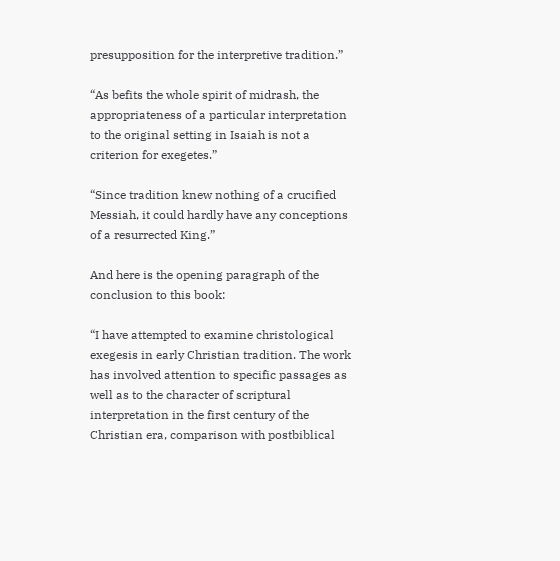presupposition for the interpretive tradition.”

“As befits the whole spirit of midrash, the appropriateness of a particular interpretation to the original setting in Isaiah is not a criterion for exegetes.”

“Since tradition knew nothing of a crucified Messiah, it could hardly have any conceptions of a resurrected King.”

And here is the opening paragraph of the conclusion to this book:

“I have attempted to examine christological exegesis in early Christian tradition. The work has involved attention to specific passages as well as to the character of scriptural interpretation in the first century of the Christian era, comparison with postbiblical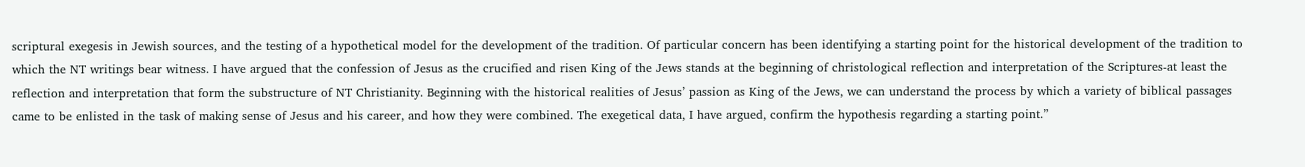scriptural exegesis in Jewish sources, and the testing of a hypothetical model for the development of the tradition. Of particular concern has been identifying a starting point for the historical development of the tradition to which the NT writings bear witness. I have argued that the confession of Jesus as the crucified and risen King of the Jews stands at the beginning of christological reflection and interpretation of the Scriptures-at least the reflection and interpretation that form the substructure of NT Christianity. Beginning with the historical realities of Jesus’ passion as King of the Jews, we can understand the process by which a variety of biblical passages came to be enlisted in the task of making sense of Jesus and his career, and how they were combined. The exegetical data, I have argued, confirm the hypothesis regarding a starting point.”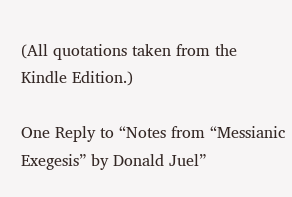(All quotations taken from the Kindle Edition.)

One Reply to “Notes from “Messianic Exegesis” by Donald Juel”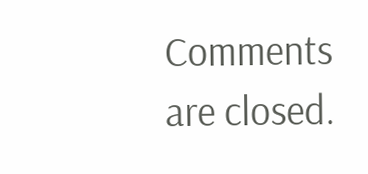Comments are closed.